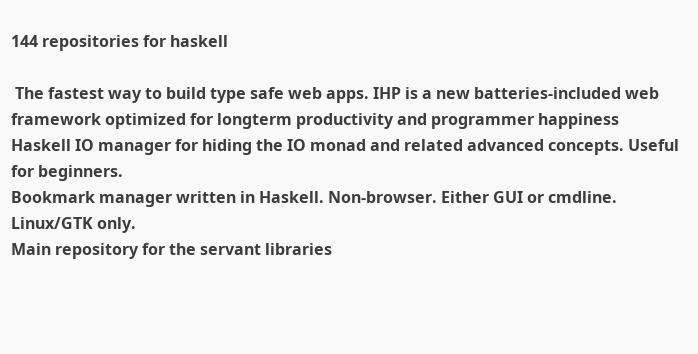144 repositories for haskell

 The fastest way to build type safe web apps. IHP is a new batteries-included web framework optimized for longterm productivity and programmer happiness
Haskell IO manager for hiding the IO monad and related advanced concepts. Useful for beginners.
Bookmark manager written in Haskell. Non-browser. Either GUI or cmdline. Linux/GTK only.
Main repository for the servant libraries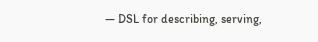— DSL for describing, serving,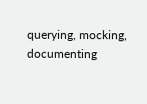querying, mocking, documenting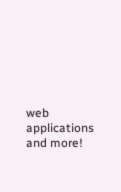web applications and more!